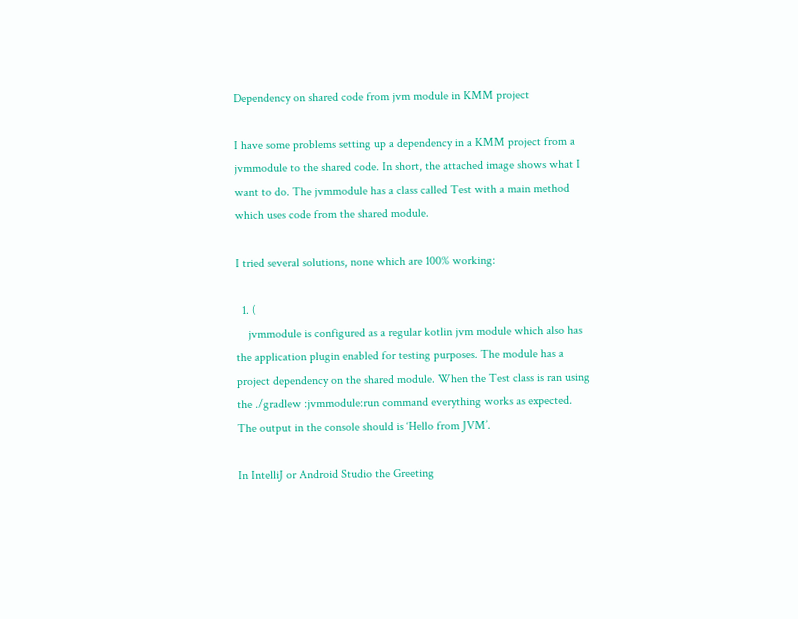Dependency on shared code from jvm module in KMM project

I have some problems setting up a dependency in a KMM project from a jvmmodule to the shared code. In short, the attached image shows what I want to do. The jvmmodule has a class called Test with a main method which uses code from the shared module.

I tried several solutions, none which are 100% working:

  1. (
    jvmmodule is configured as a regular kotlin jvm module which also has the application plugin enabled for testing purposes. The module has a project dependency on the shared module. When the Test class is ran using the ./gradlew :jvmmodule:run command everything works as expected. The output in the console should is ‘Hello from JVM’.

In IntelliJ or Android Studio the Greeting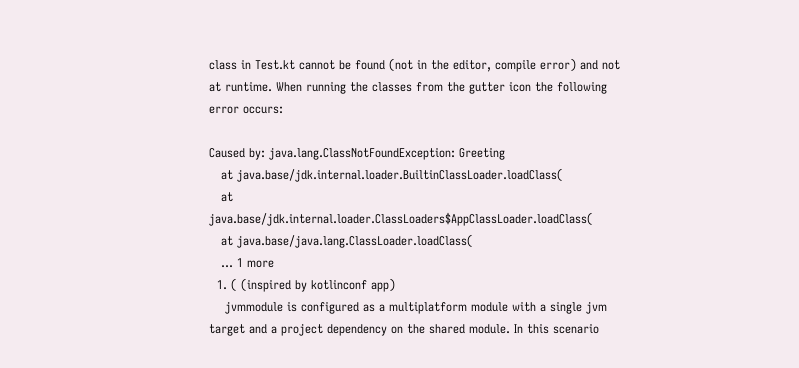class in Test.kt cannot be found (not in the editor, compile error) and not at runtime. When running the classes from the gutter icon the following error occurs:

Caused by: java.lang.ClassNotFoundException: Greeting
   at java.base/jdk.internal.loader.BuiltinClassLoader.loadClass(
   at java.base/jdk.internal.loader.ClassLoaders$AppClassLoader.loadClass(
   at java.base/java.lang.ClassLoader.loadClass(
   ... 1 more
  1. ( (inspired by kotlinconf app)
    jvmmodule is configured as a multiplatform module with a single jvm target and a project dependency on the shared module. In this scenario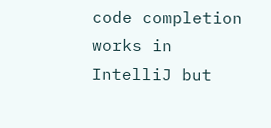code completion works in IntelliJ but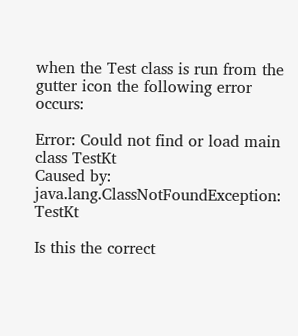when the Test class is run from the gutter icon the following error occurs:

Error: Could not find or load main class TestKt
Caused by: java.lang.ClassNotFoundException: TestKt

Is this the correct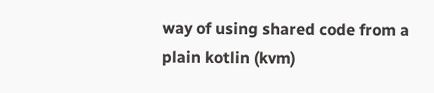way of using shared code from a plain kotlin (kvm)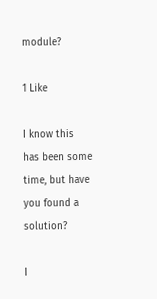module?

1 Like

I know this has been some time, but have you found a solution?

I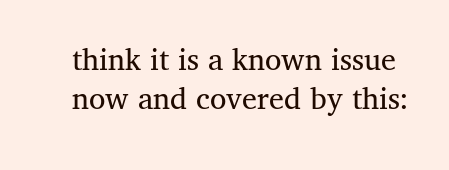think it is a known issue now and covered by this: